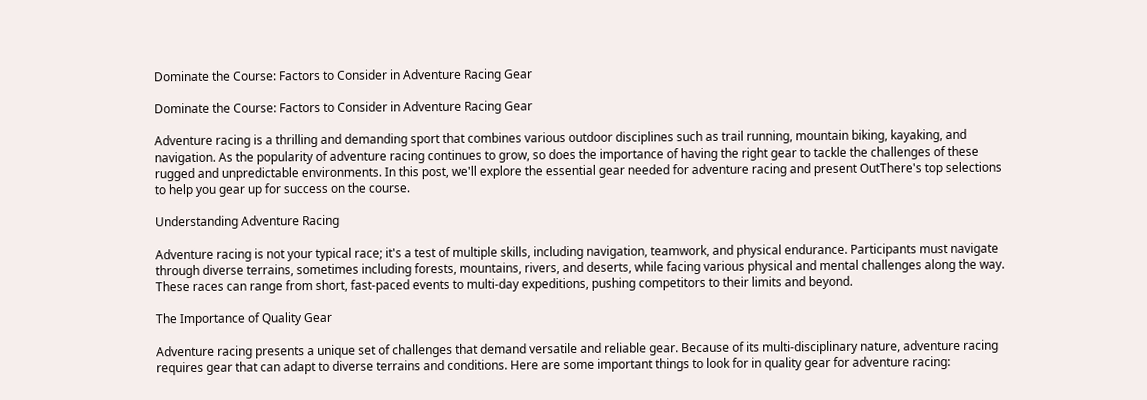Dominate the Course: Factors to Consider in Adventure Racing Gear

Dominate the Course: Factors to Consider in Adventure Racing Gear

Adventure racing is a thrilling and demanding sport that combines various outdoor disciplines such as trail running, mountain biking, kayaking, and navigation. As the popularity of adventure racing continues to grow, so does the importance of having the right gear to tackle the challenges of these rugged and unpredictable environments. In this post, we'll explore the essential gear needed for adventure racing and present OutThere's top selections to help you gear up for success on the course.

Understanding Adventure Racing

Adventure racing is not your typical race; it's a test of multiple skills, including navigation, teamwork, and physical endurance. Participants must navigate through diverse terrains, sometimes including forests, mountains, rivers, and deserts, while facing various physical and mental challenges along the way. These races can range from short, fast-paced events to multi-day expeditions, pushing competitors to their limits and beyond.

The Importance of Quality Gear

Adventure racing presents a unique set of challenges that demand versatile and reliable gear. Because of its multi-disciplinary nature, adventure racing requires gear that can adapt to diverse terrains and conditions. Here are some important things to look for in quality gear for adventure racing: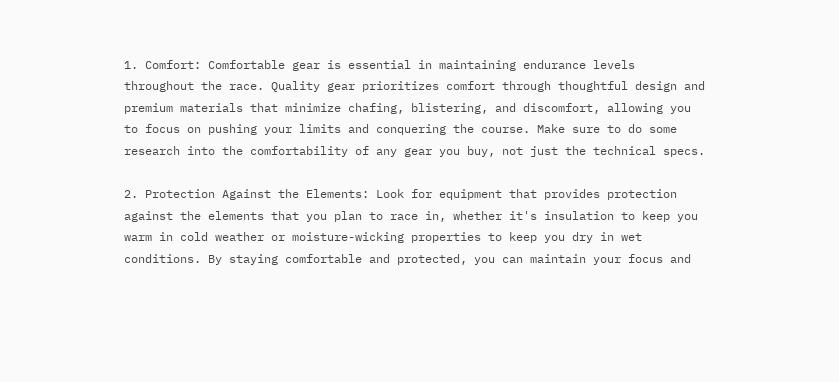1. Comfort: Comfortable gear is essential in maintaining endurance levels throughout the race. Quality gear prioritizes comfort through thoughtful design and premium materials that minimize chafing, blistering, and discomfort, allowing you to focus on pushing your limits and conquering the course. Make sure to do some research into the comfortability of any gear you buy, not just the technical specs.

2. Protection Against the Elements: Look for equipment that provides protection against the elements that you plan to race in, whether it's insulation to keep you warm in cold weather or moisture-wicking properties to keep you dry in wet conditions. By staying comfortable and protected, you can maintain your focus and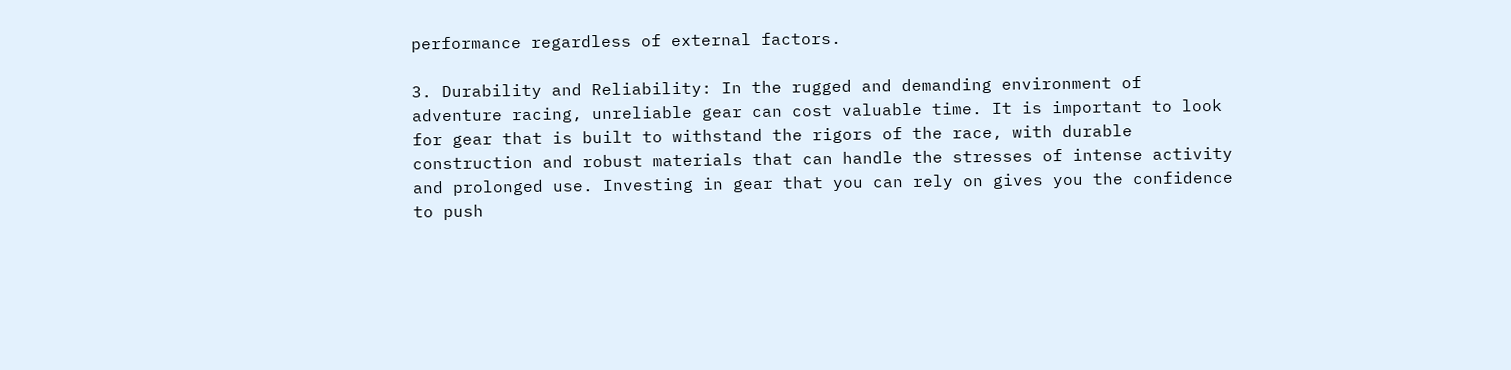performance regardless of external factors.

3. Durability and Reliability: In the rugged and demanding environment of adventure racing, unreliable gear can cost valuable time. It is important to look for gear that is built to withstand the rigors of the race, with durable construction and robust materials that can handle the stresses of intense activity and prolonged use. Investing in gear that you can rely on gives you the confidence to push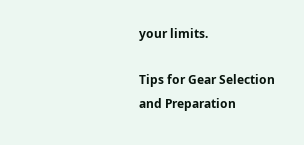your limits.

Tips for Gear Selection and Preparation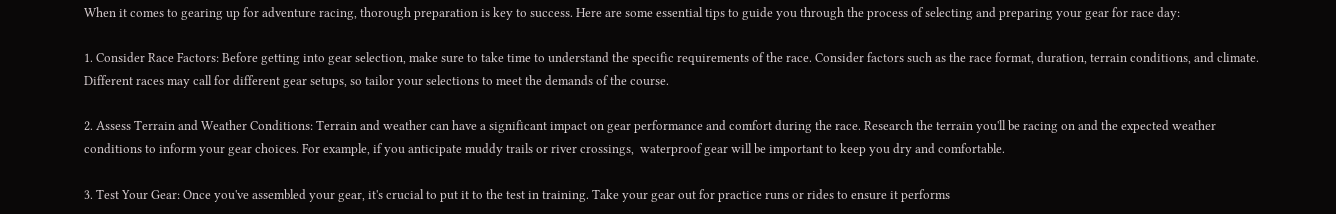When it comes to gearing up for adventure racing, thorough preparation is key to success. Here are some essential tips to guide you through the process of selecting and preparing your gear for race day:

1. Consider Race Factors: Before getting into gear selection, make sure to take time to understand the specific requirements of the race. Consider factors such as the race format, duration, terrain conditions, and climate. Different races may call for different gear setups, so tailor your selections to meet the demands of the course.

2. Assess Terrain and Weather Conditions: Terrain and weather can have a significant impact on gear performance and comfort during the race. Research the terrain you'll be racing on and the expected weather conditions to inform your gear choices. For example, if you anticipate muddy trails or river crossings,  waterproof gear will be important to keep you dry and comfortable.

3. Test Your Gear: Once you've assembled your gear, it's crucial to put it to the test in training. Take your gear out for practice runs or rides to ensure it performs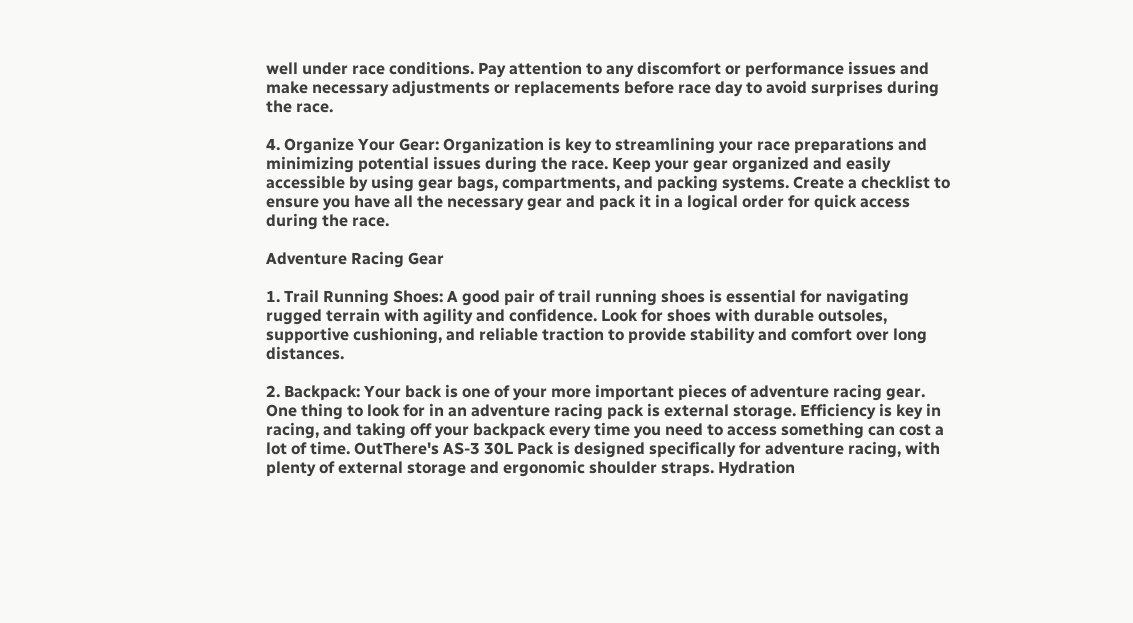well under race conditions. Pay attention to any discomfort or performance issues and make necessary adjustments or replacements before race day to avoid surprises during the race.

4. Organize Your Gear: Organization is key to streamlining your race preparations and minimizing potential issues during the race. Keep your gear organized and easily accessible by using gear bags, compartments, and packing systems. Create a checklist to ensure you have all the necessary gear and pack it in a logical order for quick access during the race.

Adventure Racing Gear

1. Trail Running Shoes: A good pair of trail running shoes is essential for navigating rugged terrain with agility and confidence. Look for shoes with durable outsoles, supportive cushioning, and reliable traction to provide stability and comfort over long distances.

2. Backpack: Your back is one of your more important pieces of adventure racing gear. One thing to look for in an adventure racing pack is external storage. Efficiency is key in racing, and taking off your backpack every time you need to access something can cost a lot of time. OutThere's AS-3 30L Pack is designed specifically for adventure racing, with plenty of external storage and ergonomic shoulder straps. Hydration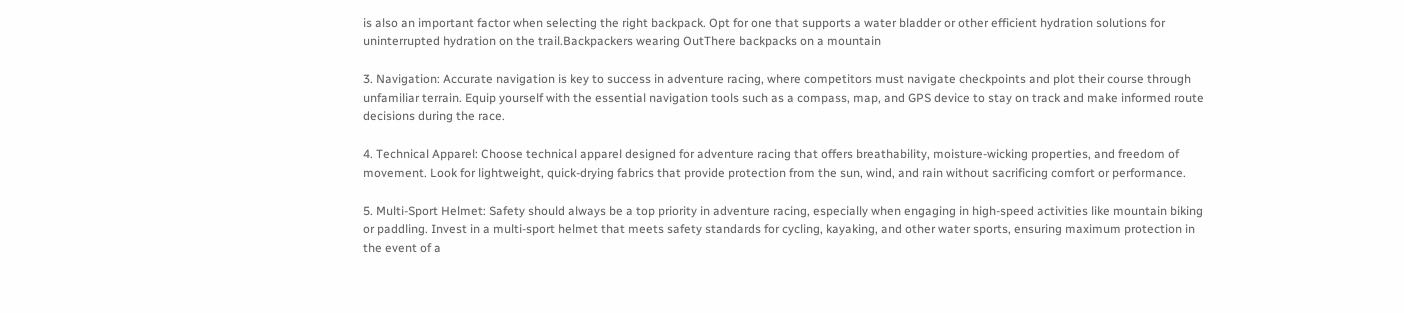is also an important factor when selecting the right backpack. Opt for one that supports a water bladder or other efficient hydration solutions for uninterrupted hydration on the trail.Backpackers wearing OutThere backpacks on a mountain

3. Navigation: Accurate navigation is key to success in adventure racing, where competitors must navigate checkpoints and plot their course through unfamiliar terrain. Equip yourself with the essential navigation tools such as a compass, map, and GPS device to stay on track and make informed route decisions during the race.

4. Technical Apparel: Choose technical apparel designed for adventure racing that offers breathability, moisture-wicking properties, and freedom of movement. Look for lightweight, quick-drying fabrics that provide protection from the sun, wind, and rain without sacrificing comfort or performance.

5. Multi-Sport Helmet: Safety should always be a top priority in adventure racing, especially when engaging in high-speed activities like mountain biking or paddling. Invest in a multi-sport helmet that meets safety standards for cycling, kayaking, and other water sports, ensuring maximum protection in the event of a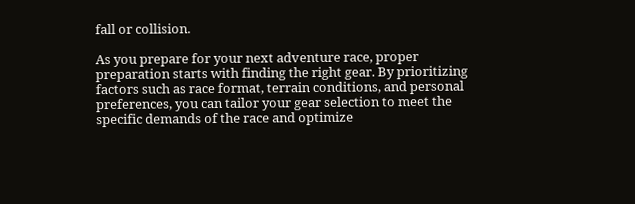fall or collision.

As you prepare for your next adventure race, proper preparation starts with finding the right gear. By prioritizing factors such as race format, terrain conditions, and personal preferences, you can tailor your gear selection to meet the specific demands of the race and optimize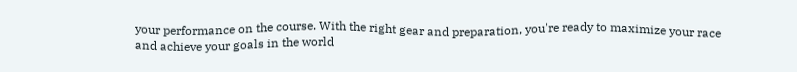your performance on the course. With the right gear and preparation, you're ready to maximize your race and achieve your goals in the world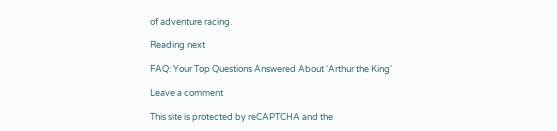of adventure racing.

Reading next

FAQ: Your Top Questions Answered About 'Arthur the King'

Leave a comment

This site is protected by reCAPTCHA and the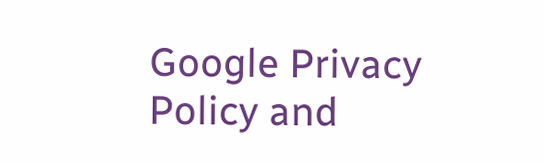Google Privacy Policy and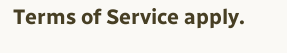Terms of Service apply.